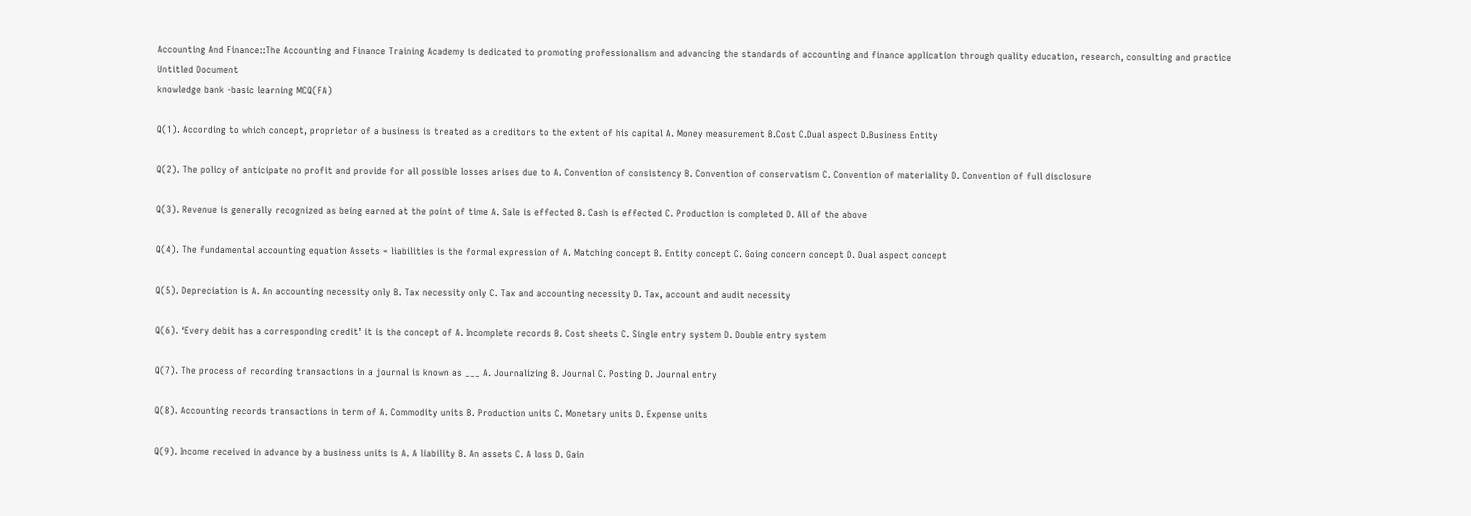Accounting And Finance::The Accounting and Finance Training Academy is dedicated to promoting professionalism and advancing the standards of accounting and finance application through quality education, research, consulting and practice
Untitled Document
knowledge bank -basic learning MCQ(FA)

Q(1). According to which concept, proprietor of a business is treated as a creditors to the extent of his capital A. Money measurement B.Cost C.Dual aspect D.Business Entity

Q(2). The policy of anticipate no profit and provide for all possible losses arises due to A. Convention of consistency B. Convention of conservatism C. Convention of materiality D. Convention of full disclosure

Q(3). Revenue is generally recognized as being earned at the point of time A. Sale is effected B. Cash is effected C. Production is completed D. All of the above

Q(4). The fundamental accounting equation Assets = liabilities is the formal expression of A. Matching concept B. Entity concept C. Going concern concept D. Dual aspect concept

Q(5). Depreciation is A. An accounting necessity only B. Tax necessity only C. Tax and accounting necessity D. Tax, account and audit necessity

Q(6). ‘Every debit has a corresponding credit’ it is the concept of A. Incomplete records B. Cost sheets C. Single entry system D. Double entry system

Q(7). The process of recording transactions in a journal is known as ___ A. Journalizing B. Journal C. Posting D. Journal entry

Q(8). Accounting records transactions in term of A. Commodity units B. Production units C. Monetary units D. Expense units

Q(9). Income received in advance by a business units is A. A liability B. An assets C. A loss D. Gain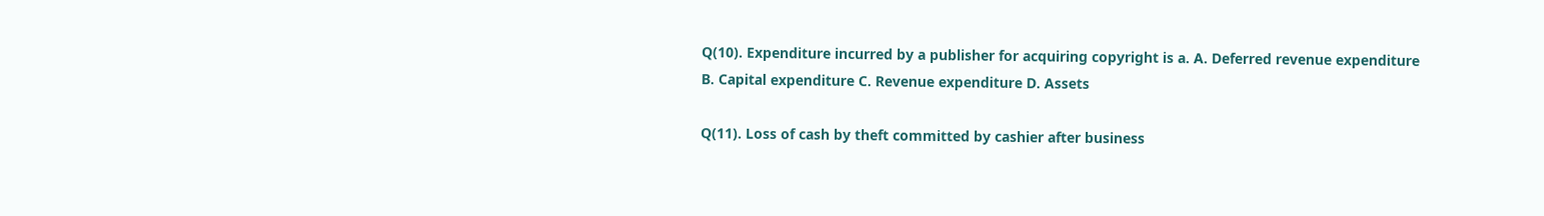Q(10). Expenditure incurred by a publisher for acquiring copyright is a. A. Deferred revenue expenditure B. Capital expenditure C. Revenue expenditure D. Assets

Q(11). Loss of cash by theft committed by cashier after business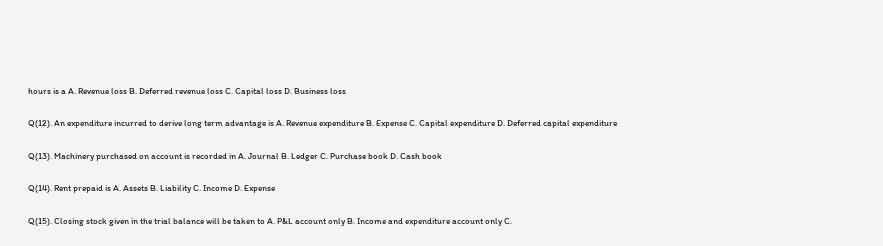hours is a A. Revenue loss B. Deferred revenue loss C. Capital loss D. Business loss

Q(12). An expenditure incurred to derive long term advantage is A. Revenue expenditure B. Expense C. Capital expenditure D. Deferred capital expenditure

Q(13). Machinery purchased on account is recorded in A. Journal B. Ledger C. Purchase book D. Cash book

Q(14). Rent prepaid is A. Assets B. Liability C. Income D. Expense

Q(15). Closing stock given in the trial balance will be taken to A. P&L account only B. Income and expenditure account only C.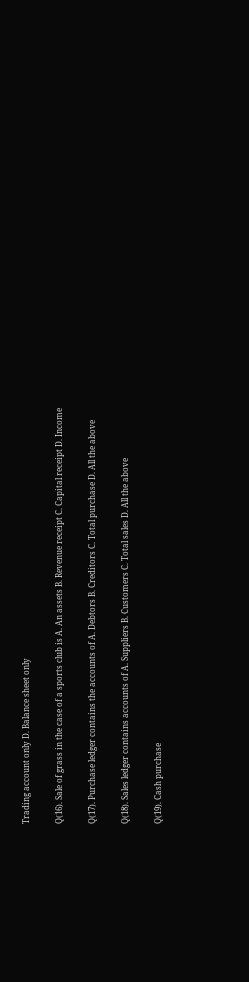Trading account only D. Balance sheet only

Q(16). Sale of grass in the case of a sports club is A. An assets B. Revenue receipt C. Capital receipt D. Income

Q(17). Purchase ledger contains the accounts of A. Debtors B. Creditors C. Total purchase D. All the above

Q(18). Sales ledger contains accounts of A. Suppliers B. Customers C. Total sales D. All the above

Q(19). Cash purchase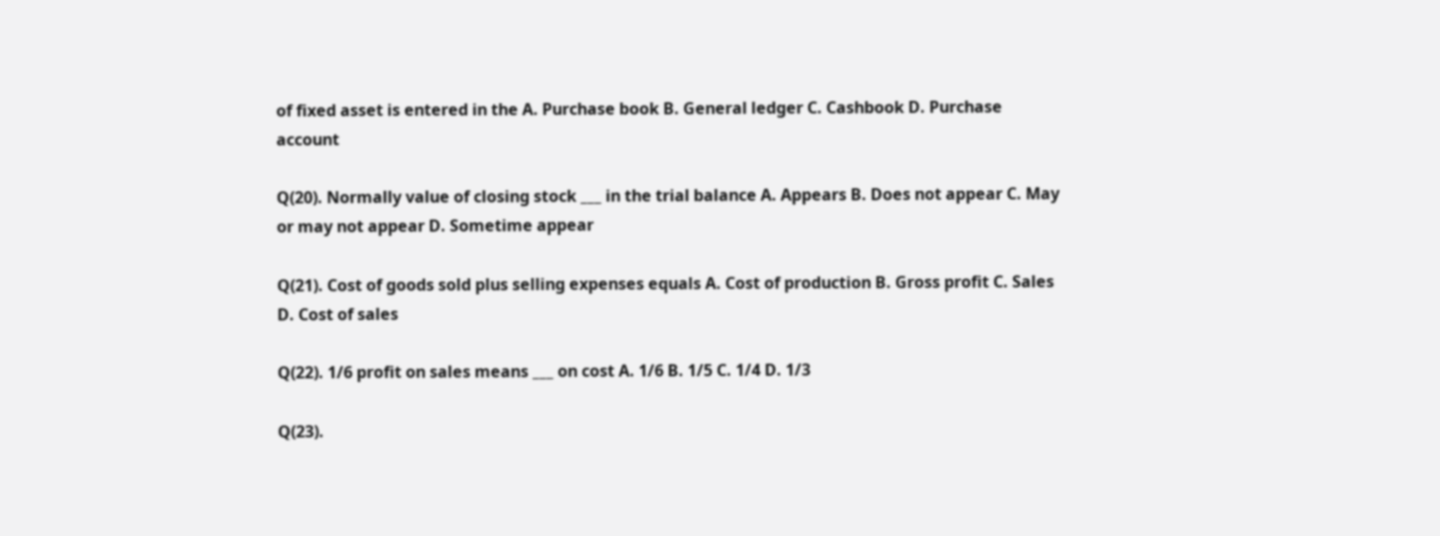of fixed asset is entered in the A. Purchase book B. General ledger C. Cashbook D. Purchase account

Q(20). Normally value of closing stock ___ in the trial balance A. Appears B. Does not appear C. May or may not appear D. Sometime appear

Q(21). Cost of goods sold plus selling expenses equals A. Cost of production B. Gross profit C. Sales D. Cost of sales

Q(22). 1/6 profit on sales means ___ on cost A. 1/6 B. 1/5 C. 1/4 D. 1/3

Q(23).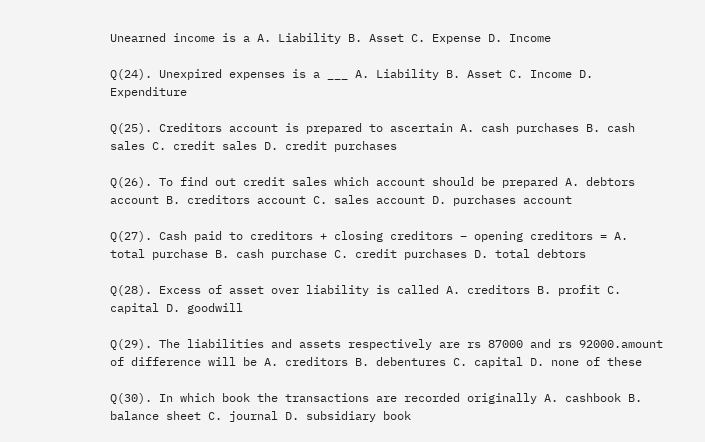Unearned income is a A. Liability B. Asset C. Expense D. Income

Q(24). Unexpired expenses is a ___ A. Liability B. Asset C. Income D. Expenditure

Q(25). Creditors account is prepared to ascertain A. cash purchases B. cash sales C. credit sales D. credit purchases

Q(26). To find out credit sales which account should be prepared A. debtors account B. creditors account C. sales account D. purchases account

Q(27). Cash paid to creditors + closing creditors – opening creditors = A. total purchase B. cash purchase C. credit purchases D. total debtors

Q(28). Excess of asset over liability is called A. creditors B. profit C. capital D. goodwill

Q(29). The liabilities and assets respectively are rs 87000 and rs 92000.amount of difference will be A. creditors B. debentures C. capital D. none of these

Q(30). In which book the transactions are recorded originally A. cashbook B. balance sheet C. journal D. subsidiary book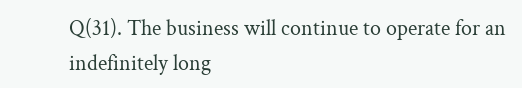Q(31). The business will continue to operate for an indefinitely long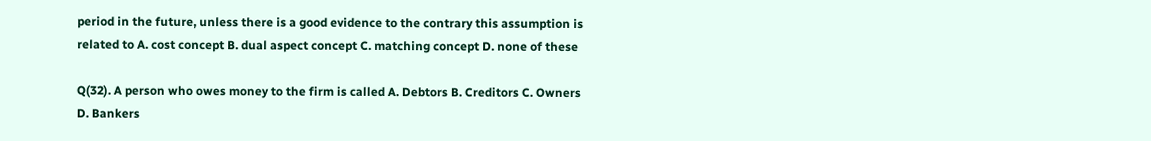period in the future, unless there is a good evidence to the contrary this assumption is related to A. cost concept B. dual aspect concept C. matching concept D. none of these

Q(32). A person who owes money to the firm is called A. Debtors B. Creditors C. Owners D. Bankers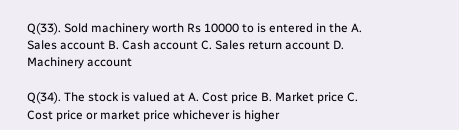Q(33). Sold machinery worth Rs 10000 to is entered in the A. Sales account B. Cash account C. Sales return account D. Machinery account

Q(34). The stock is valued at A. Cost price B. Market price C. Cost price or market price whichever is higher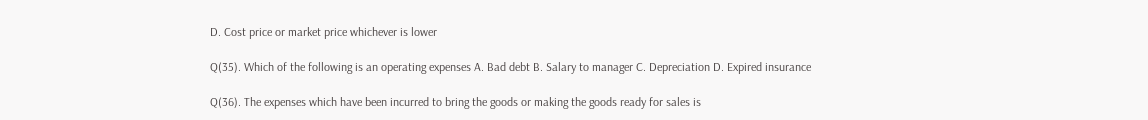D. Cost price or market price whichever is lower

Q(35). Which of the following is an operating expenses A. Bad debt B. Salary to manager C. Depreciation D. Expired insurance

Q(36). The expenses which have been incurred to bring the goods or making the goods ready for sales is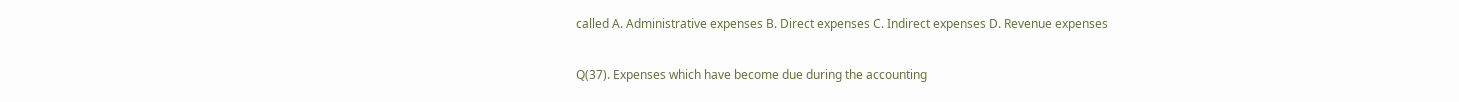called A. Administrative expenses B. Direct expenses C. Indirect expenses D. Revenue expenses

Q(37). Expenses which have become due during the accounting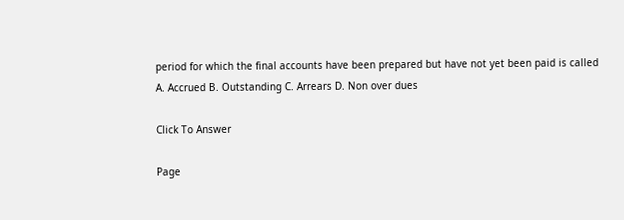period for which the final accounts have been prepared but have not yet been paid is called A. Accrued B. Outstanding C. Arrears D. Non over dues

Click To Answer

Page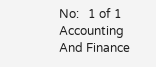No:   1 of 1
Accounting And Finance